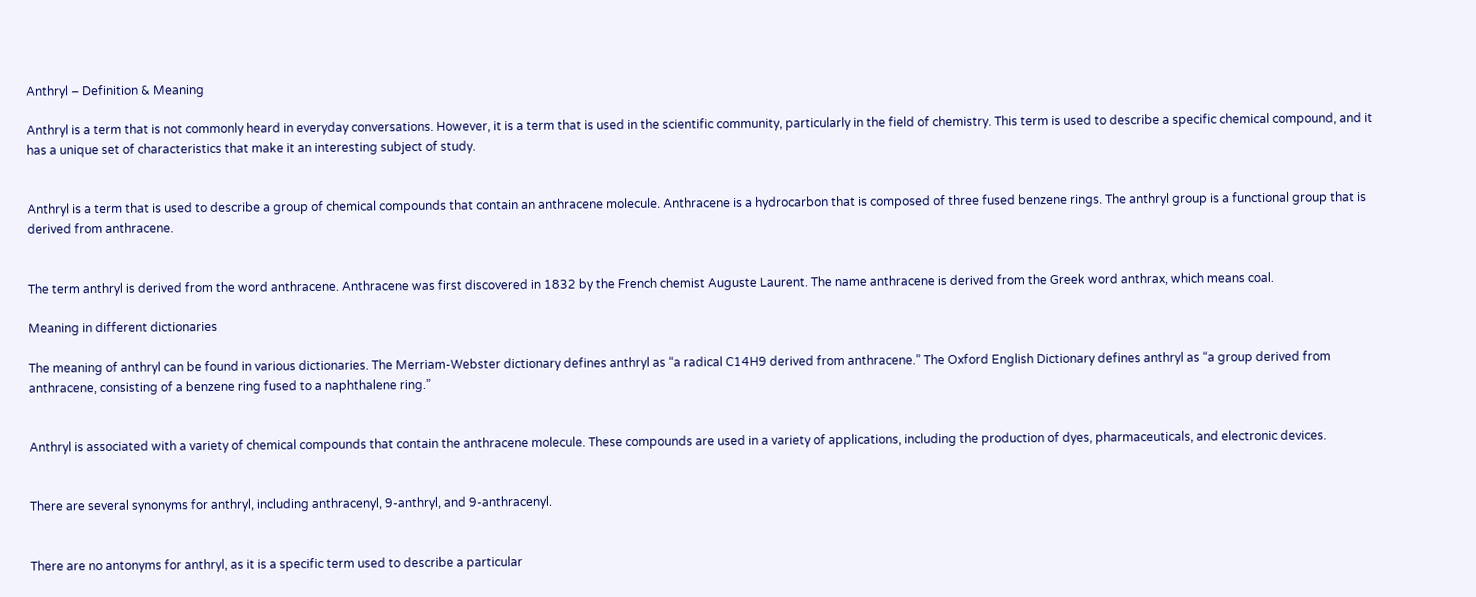Anthryl – Definition & Meaning

Anthryl is a term that is not commonly heard in everyday conversations. However, it is a term that is used in the scientific community, particularly in the field of chemistry. This term is used to describe a specific chemical compound, and it has a unique set of characteristics that make it an interesting subject of study.


Anthryl is a term that is used to describe a group of chemical compounds that contain an anthracene molecule. Anthracene is a hydrocarbon that is composed of three fused benzene rings. The anthryl group is a functional group that is derived from anthracene.


The term anthryl is derived from the word anthracene. Anthracene was first discovered in 1832 by the French chemist Auguste Laurent. The name anthracene is derived from the Greek word anthrax, which means coal.

Meaning in different dictionaries

The meaning of anthryl can be found in various dictionaries. The Merriam-Webster dictionary defines anthryl as “a radical C14H9 derived from anthracene.” The Oxford English Dictionary defines anthryl as “a group derived from anthracene, consisting of a benzene ring fused to a naphthalene ring.”


Anthryl is associated with a variety of chemical compounds that contain the anthracene molecule. These compounds are used in a variety of applications, including the production of dyes, pharmaceuticals, and electronic devices.


There are several synonyms for anthryl, including anthracenyl, 9-anthryl, and 9-anthracenyl.


There are no antonyms for anthryl, as it is a specific term used to describe a particular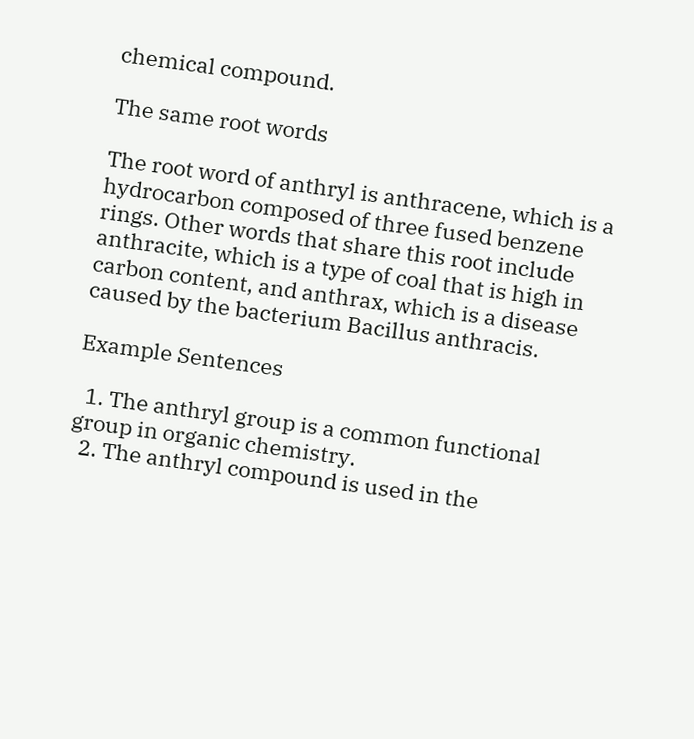chemical compound.

The same root words

The root word of anthryl is anthracene, which is a hydrocarbon composed of three fused benzene rings. Other words that share this root include anthracite, which is a type of coal that is high in carbon content, and anthrax, which is a disease caused by the bacterium Bacillus anthracis.

Example Sentences

  1. The anthryl group is a common functional group in organic chemistry.
  2. The anthryl compound is used in the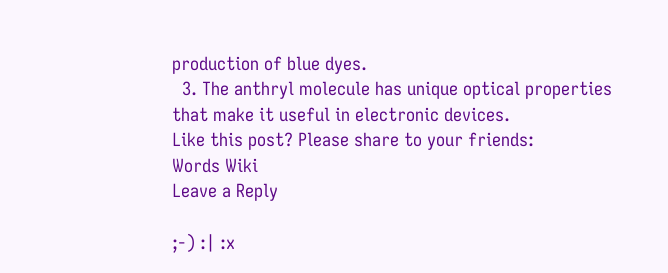production of blue dyes.
  3. The anthryl molecule has unique optical properties that make it useful in electronic devices.
Like this post? Please share to your friends:
Words Wiki
Leave a Reply

;-) :| :x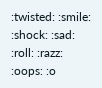:twisted: :smile: :shock: :sad: :roll: :razz: :oops: :o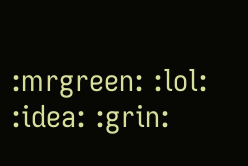:mrgreen: :lol: :idea: :grin: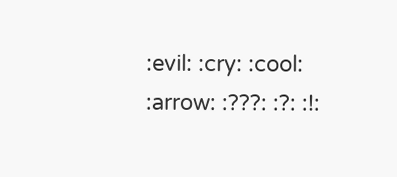:evil: :cry: :cool: :arrow: :???: :?: :!: